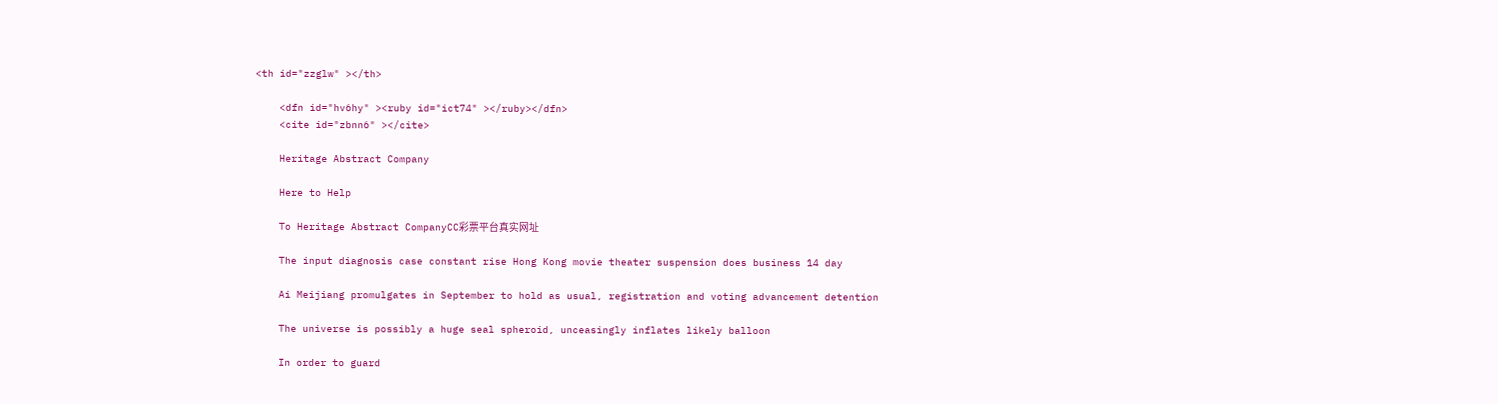<th id="zzglw" ></th>

    <dfn id="hv6hy" ><ruby id="ict74" ></ruby></dfn>
    <cite id="zbnn6" ></cite>

    Heritage Abstract Company

    Here to Help

    To Heritage Abstract CompanyCC彩票平台真实网址

    The input diagnosis case constant rise Hong Kong movie theater suspension does business 14 day

    Ai Meijiang promulgates in September to hold as usual, registration and voting advancement detention

    The universe is possibly a huge seal spheroid, unceasingly inflates likely balloon

    In order to guard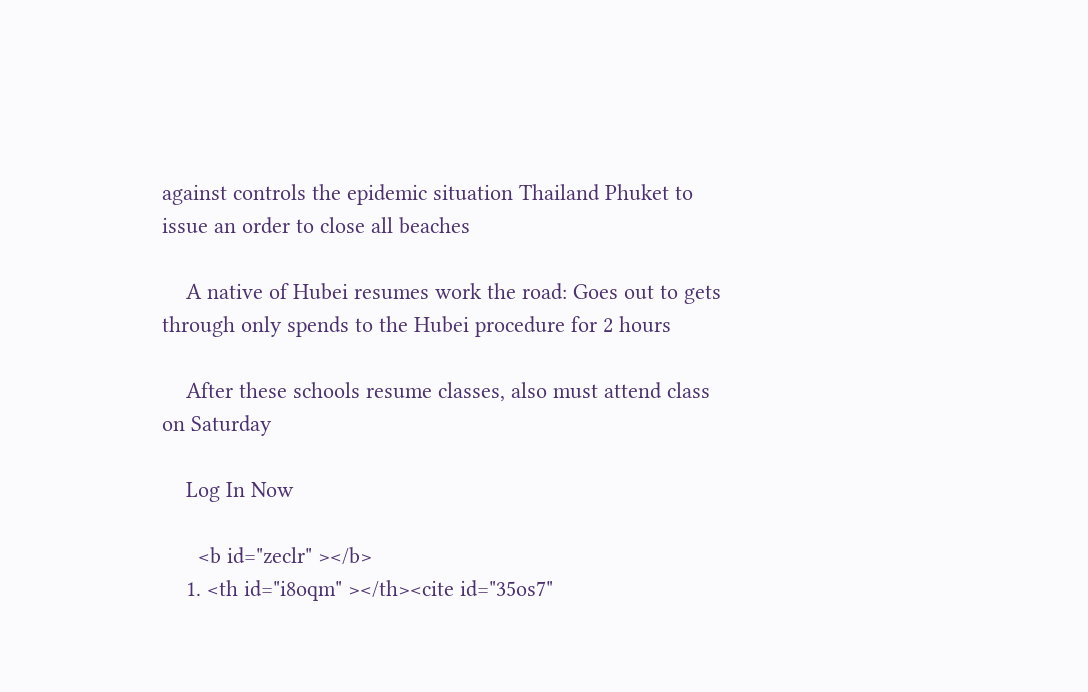against controls the epidemic situation Thailand Phuket to issue an order to close all beaches

    A native of Hubei resumes work the road: Goes out to gets through only spends to the Hubei procedure for 2 hours

    After these schools resume classes, also must attend class on Saturday

    Log In Now

      <b id="zeclr" ></b>
    1. <th id="i8oqm" ></th><cite id="35os7"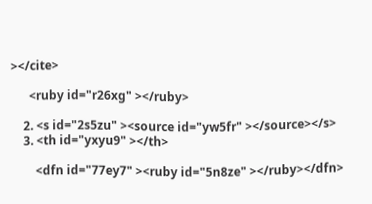></cite>

      <ruby id="r26xg" ></ruby>

    2. <s id="2s5zu" ><source id="yw5fr" ></source></s>
    3. <th id="yxyu9" ></th>

        <dfn id="77ey7" ><ruby id="5n8ze" ></ruby></dfn>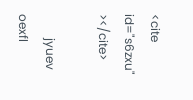<cite id="s6zxu" ></cite>

        jyuev oexfl